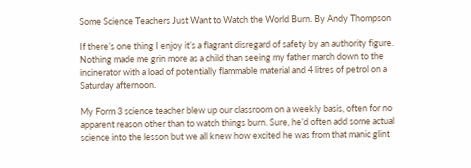Some Science Teachers Just Want to Watch the World Burn. By Andy Thompson

If there’s one thing I enjoy it’s a flagrant disregard of safety by an authority figure. Nothing made me grin more as a child than seeing my father march down to the incinerator with a load of potentially flammable material and 4 litres of petrol on a Saturday afternoon.

My Form 3 science teacher blew up our classroom on a weekly basis, often for no apparent reason other than to watch things burn. Sure, he’d often add some actual science into the lesson but we all knew how excited he was from that manic glint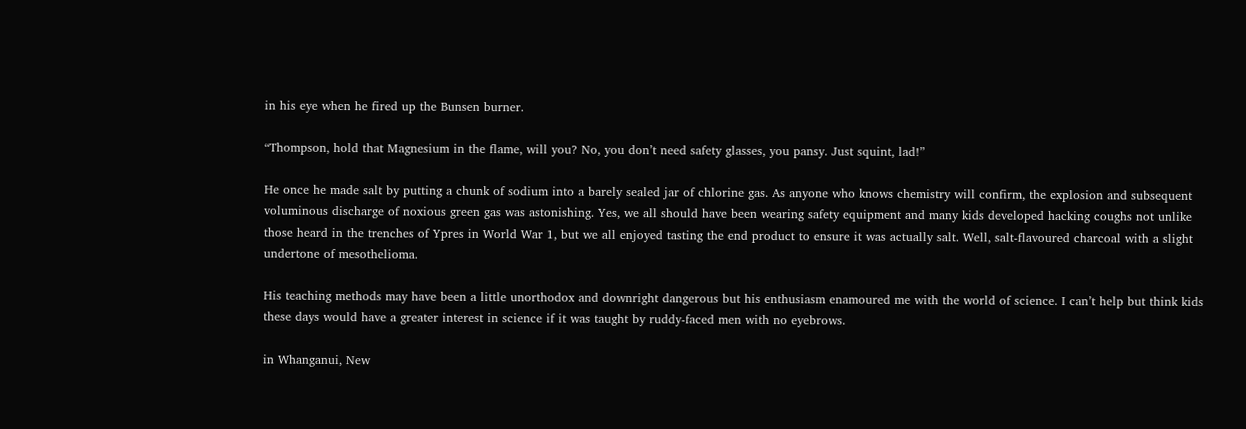in his eye when he fired up the Bunsen burner.

“Thompson, hold that Magnesium in the flame, will you? No, you don’t need safety glasses, you pansy. Just squint, lad!”

He once he made salt by putting a chunk of sodium into a barely sealed jar of chlorine gas. As anyone who knows chemistry will confirm, the explosion and subsequent voluminous discharge of noxious green gas was astonishing. Yes, we all should have been wearing safety equipment and many kids developed hacking coughs not unlike those heard in the trenches of Ypres in World War 1, but we all enjoyed tasting the end product to ensure it was actually salt. Well, salt-flavoured charcoal with a slight undertone of mesothelioma.

His teaching methods may have been a little unorthodox and downright dangerous but his enthusiasm enamoured me with the world of science. I can’t help but think kids these days would have a greater interest in science if it was taught by ruddy-faced men with no eyebrows.

in Whanganui, New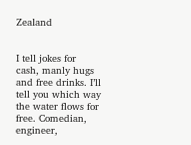Zealand


I tell jokes for cash, manly hugs and free drinks. I’ll tell you which way the water flows for free. Comedian, engineer,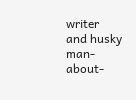writer and husky man-about-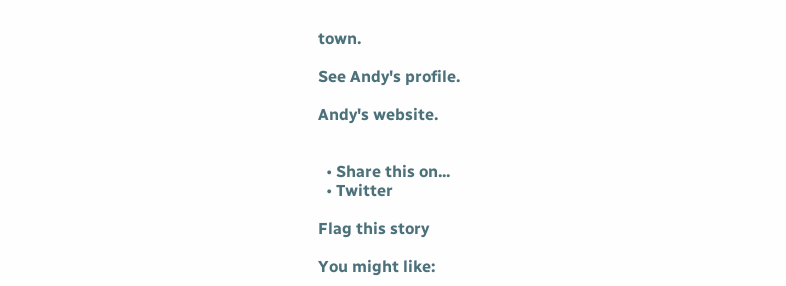town.

See Andy's profile.

Andy's website.


  • Share this on...
  • Twitter

Flag this story

You might like: